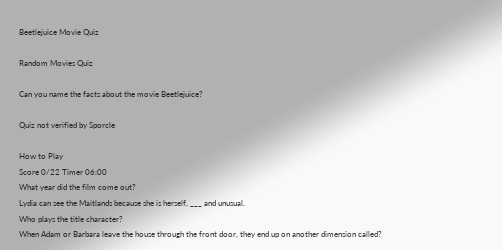Beetlejuice Movie Quiz

Random Movies Quiz

Can you name the facts about the movie Beetlejuice?

Quiz not verified by Sporcle

How to Play
Score 0/22 Timer 06:00
What year did the film come out?
Lydia can see the Maitlands because she is herself, ___ and unusual.
Who plays the title character?
When Adam or Barbara leave the house through the front door, they end up on another dimension called?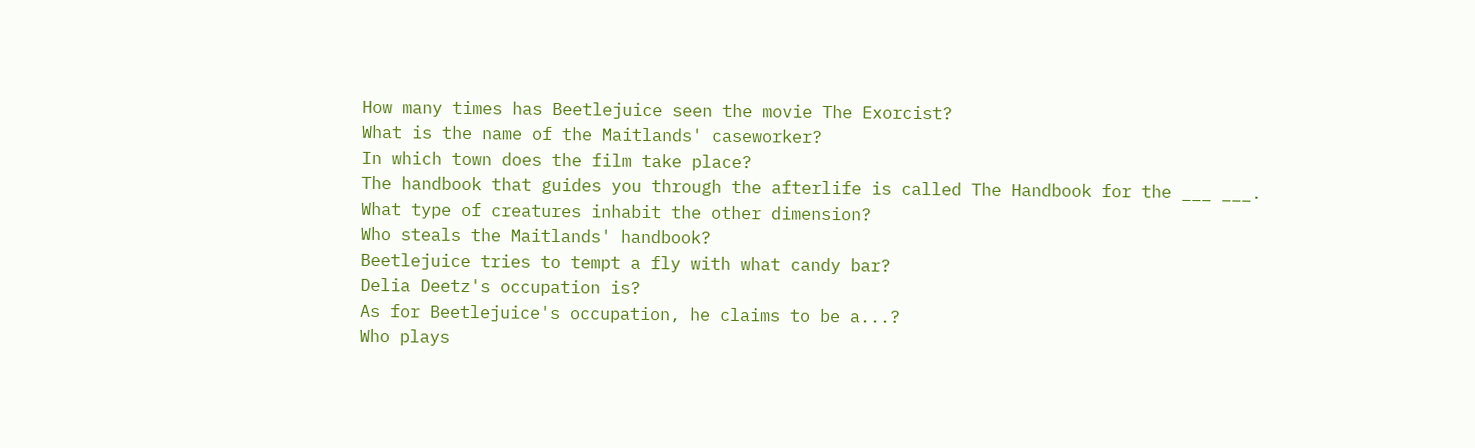How many times has Beetlejuice seen the movie The Exorcist?
What is the name of the Maitlands' caseworker?
In which town does the film take place?
The handbook that guides you through the afterlife is called The Handbook for the ___ ___.
What type of creatures inhabit the other dimension?
Who steals the Maitlands' handbook?
Beetlejuice tries to tempt a fly with what candy bar?
Delia Deetz's occupation is?
As for Beetlejuice's occupation, he claims to be a...?
Who plays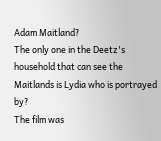Adam Maitland?
The only one in the Deetz's household that can see the Maitlands is Lydia who is portrayed by?
The film was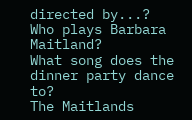directed by...?
Who plays Barbara Maitland?
What song does the dinner party dance to?
The Maitlands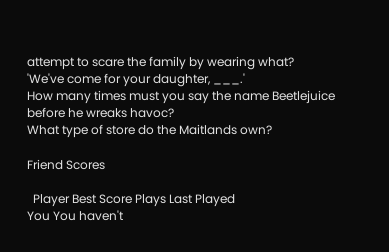attempt to scare the family by wearing what?
'We've come for your daughter, ___.'
How many times must you say the name Beetlejuice before he wreaks havoc?
What type of store do the Maitlands own?

Friend Scores

  Player Best Score Plays Last Played
You You haven't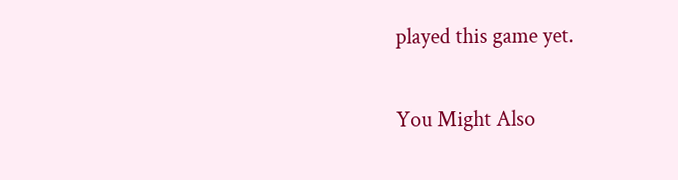played this game yet.

You Might Also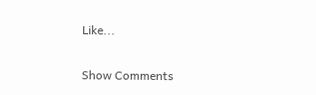Like...

Show Comments